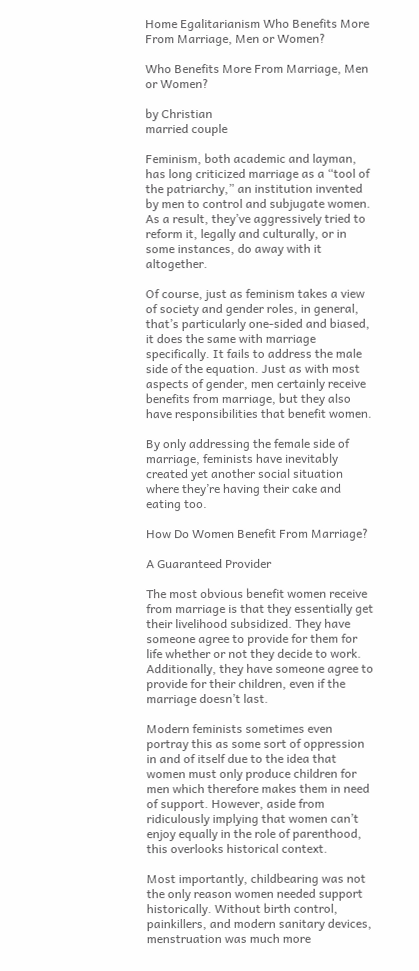Home Egalitarianism Who Benefits More From Marriage, Men or Women?

Who Benefits More From Marriage, Men or Women?

by Christian
married couple

Feminism, both academic and layman, has long criticized marriage as a “tool of the patriarchy,” an institution invented by men to control and subjugate women. As a result, they’ve aggressively tried to reform it, legally and culturally, or in some instances, do away with it altogether.

Of course, just as feminism takes a view of society and gender roles, in general, that’s particularly one-sided and biased, it does the same with marriage specifically. It fails to address the male side of the equation. Just as with most aspects of gender, men certainly receive benefits from marriage, but they also have responsibilities that benefit women.

By only addressing the female side of marriage, feminists have inevitably created yet another social situation where they’re having their cake and eating too.

How Do Women Benefit From Marriage?

A Guaranteed Provider

The most obvious benefit women receive from marriage is that they essentially get their livelihood subsidized. They have someone agree to provide for them for life whether or not they decide to work. Additionally, they have someone agree to provide for their children, even if the marriage doesn’t last.

Modern feminists sometimes even portray this as some sort of oppression in and of itself due to the idea that women must only produce children for men which therefore makes them in need of support. However, aside from ridiculously implying that women can’t enjoy equally in the role of parenthood, this overlooks historical context.

Most importantly, childbearing was not the only reason women needed support historically. Without birth control, painkillers, and modern sanitary devices, menstruation was much more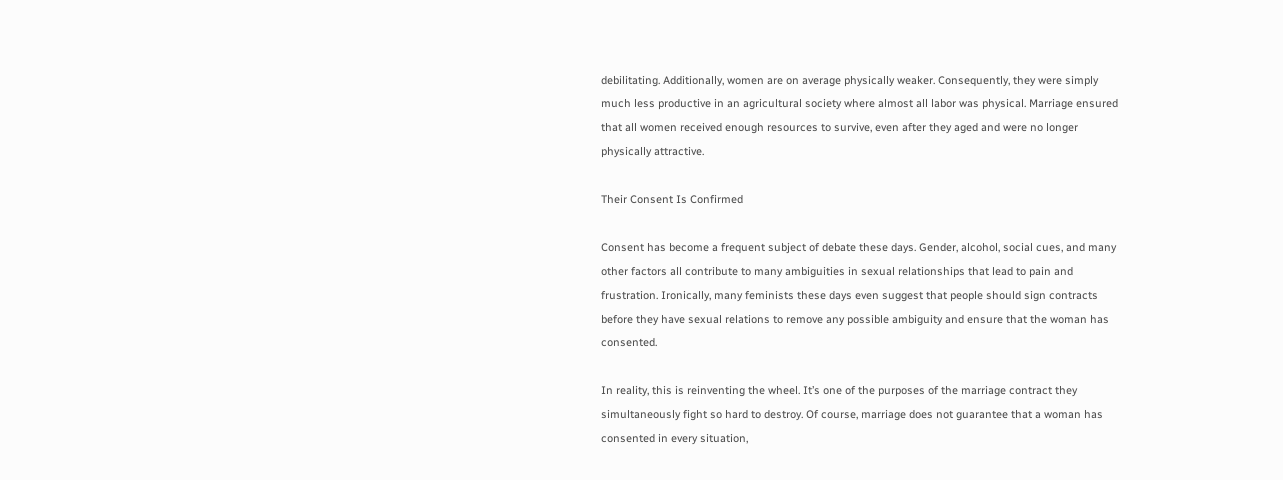debilitating. Additionally, women are on average physically weaker. Consequently, they were simply much less productive in an agricultural society where almost all labor was physical. Marriage ensured that all women received enough resources to survive, even after they aged and were no longer physically attractive.

Their Consent Is Confirmed

Consent has become a frequent subject of debate these days. Gender, alcohol, social cues, and many other factors all contribute to many ambiguities in sexual relationships that lead to pain and frustration. Ironically, many feminists these days even suggest that people should sign contracts before they have sexual relations to remove any possible ambiguity and ensure that the woman has consented.

In reality, this is reinventing the wheel. It’s one of the purposes of the marriage contract they simultaneously fight so hard to destroy. Of course, marriage does not guarantee that a woman has consented in every situation,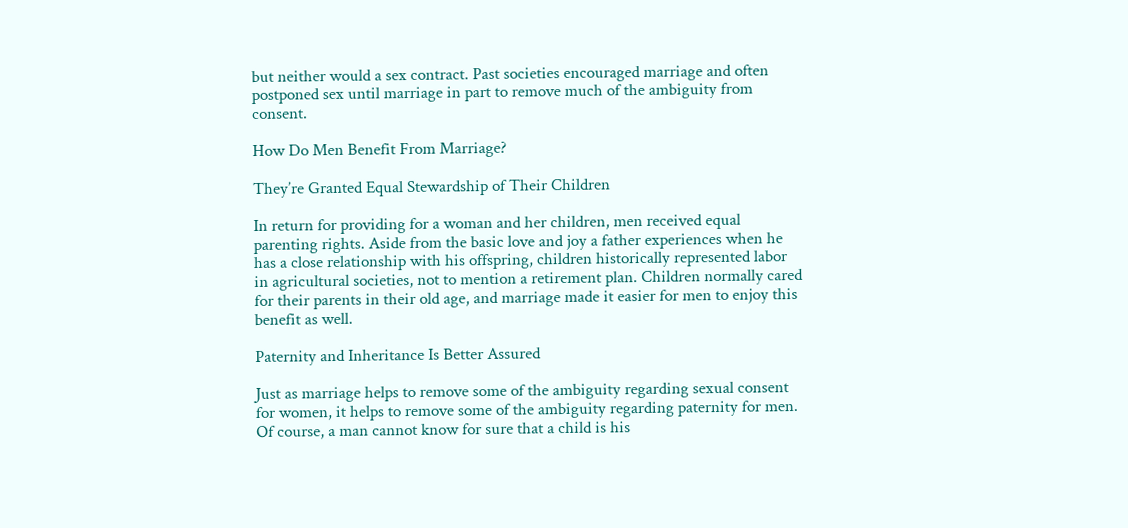but neither would a sex contract. Past societies encouraged marriage and often postponed sex until marriage in part to remove much of the ambiguity from consent.

How Do Men Benefit From Marriage?

They’re Granted Equal Stewardship of Their Children

In return for providing for a woman and her children, men received equal parenting rights. Aside from the basic love and joy a father experiences when he has a close relationship with his offspring, children historically represented labor in agricultural societies, not to mention a retirement plan. Children normally cared for their parents in their old age, and marriage made it easier for men to enjoy this benefit as well.

Paternity and Inheritance Is Better Assured

Just as marriage helps to remove some of the ambiguity regarding sexual consent for women, it helps to remove some of the ambiguity regarding paternity for men. Of course, a man cannot know for sure that a child is his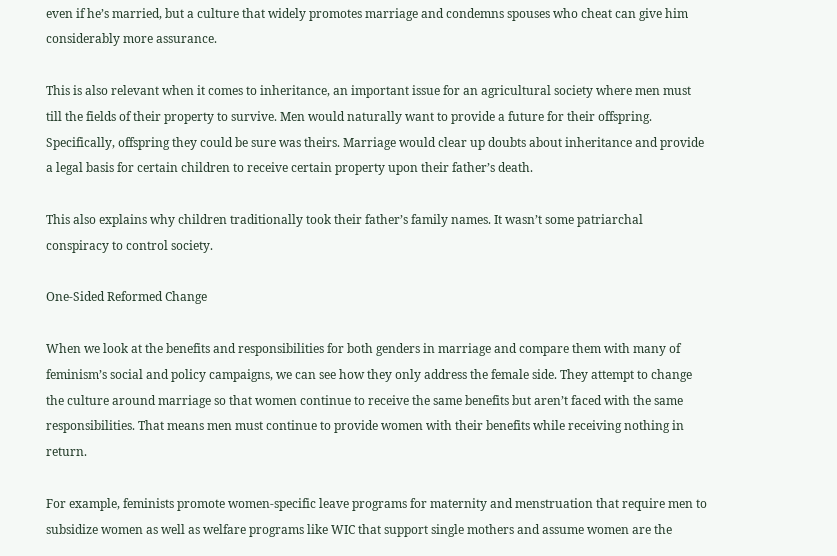even if he’s married, but a culture that widely promotes marriage and condemns spouses who cheat can give him considerably more assurance.

This is also relevant when it comes to inheritance, an important issue for an agricultural society where men must till the fields of their property to survive. Men would naturally want to provide a future for their offspring. Specifically, offspring they could be sure was theirs. Marriage would clear up doubts about inheritance and provide a legal basis for certain children to receive certain property upon their father’s death.

This also explains why children traditionally took their father’s family names. It wasn’t some patriarchal conspiracy to control society.

One-Sided Reformed Change

When we look at the benefits and responsibilities for both genders in marriage and compare them with many of feminism’s social and policy campaigns, we can see how they only address the female side. They attempt to change the culture around marriage so that women continue to receive the same benefits but aren’t faced with the same responsibilities. That means men must continue to provide women with their benefits while receiving nothing in return.

For example, feminists promote women-specific leave programs for maternity and menstruation that require men to subsidize women as well as welfare programs like WIC that support single mothers and assume women are the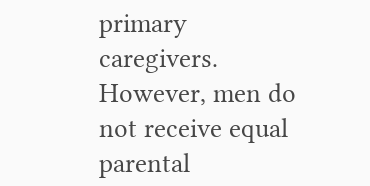primary caregivers. However, men do not receive equal parental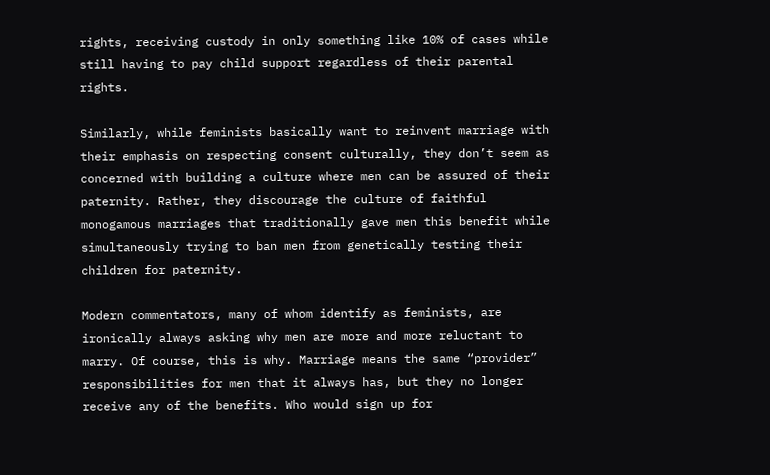rights, receiving custody in only something like 10% of cases while still having to pay child support regardless of their parental rights.

Similarly, while feminists basically want to reinvent marriage with their emphasis on respecting consent culturally, they don’t seem as concerned with building a culture where men can be assured of their paternity. Rather, they discourage the culture of faithful monogamous marriages that traditionally gave men this benefit while simultaneously trying to ban men from genetically testing their children for paternity.

Modern commentators, many of whom identify as feminists, are ironically always asking why men are more and more reluctant to marry. Of course, this is why. Marriage means the same “provider” responsibilities for men that it always has, but they no longer receive any of the benefits. Who would sign up for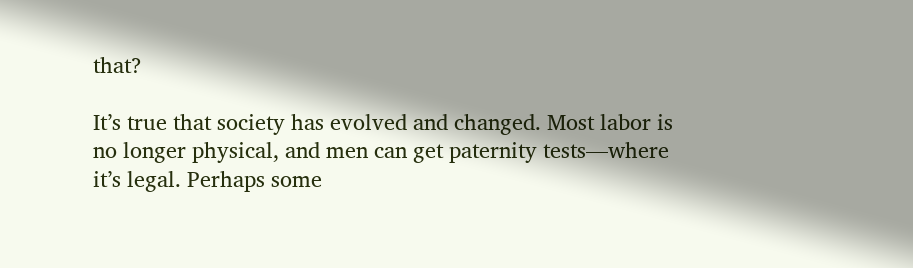that?

It’s true that society has evolved and changed. Most labor is no longer physical, and men can get paternity tests—where it’s legal. Perhaps some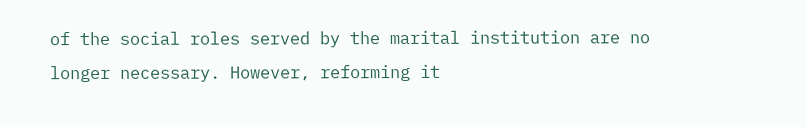of the social roles served by the marital institution are no longer necessary. However, reforming it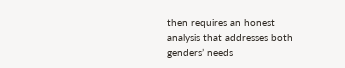then requires an honest analysis that addresses both genders’ needs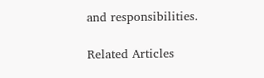and responsibilities.

Related Articles